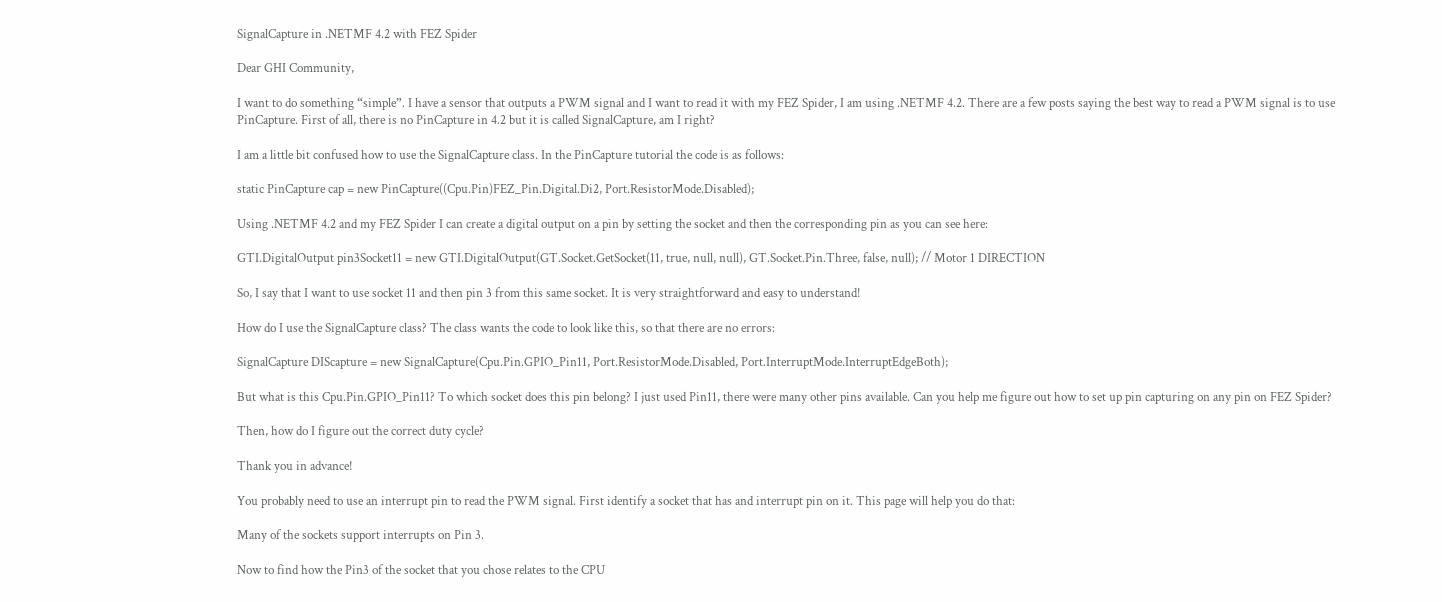SignalCapture in .NETMF 4.2 with FEZ Spider

Dear GHI Community,

I want to do something “simple”. I have a sensor that outputs a PWM signal and I want to read it with my FEZ Spider, I am using .NETMF 4.2. There are a few posts saying the best way to read a PWM signal is to use PinCapture. First of all, there is no PinCapture in 4.2 but it is called SignalCapture, am I right?

I am a little bit confused how to use the SignalCapture class. In the PinCapture tutorial the code is as follows:

static PinCapture cap = new PinCapture((Cpu.Pin)FEZ_Pin.Digital.Di2, Port.ResistorMode.Disabled);

Using .NETMF 4.2 and my FEZ Spider I can create a digital output on a pin by setting the socket and then the corresponding pin as you can see here:

GTI.DigitalOutput pin3Socket11 = new GTI.DigitalOutput(GT.Socket.GetSocket(11, true, null, null), GT.Socket.Pin.Three, false, null); // Motor 1 DIRECTION

So, I say that I want to use socket 11 and then pin 3 from this same socket. It is very straightforward and easy to understand!

How do I use the SignalCapture class? The class wants the code to look like this, so that there are no errors:

SignalCapture DIScapture = new SignalCapture(Cpu.Pin.GPIO_Pin11, Port.ResistorMode.Disabled, Port.InterruptMode.InterruptEdgeBoth);

But what is this Cpu.Pin.GPIO_Pin11? To which socket does this pin belong? I just used Pin11, there were many other pins available. Can you help me figure out how to set up pin capturing on any pin on FEZ Spider?

Then, how do I figure out the correct duty cycle?

Thank you in advance!

You probably need to use an interrupt pin to read the PWM signal. First identify a socket that has and interrupt pin on it. This page will help you do that:

Many of the sockets support interrupts on Pin 3.

Now to find how the Pin3 of the socket that you chose relates to the CPU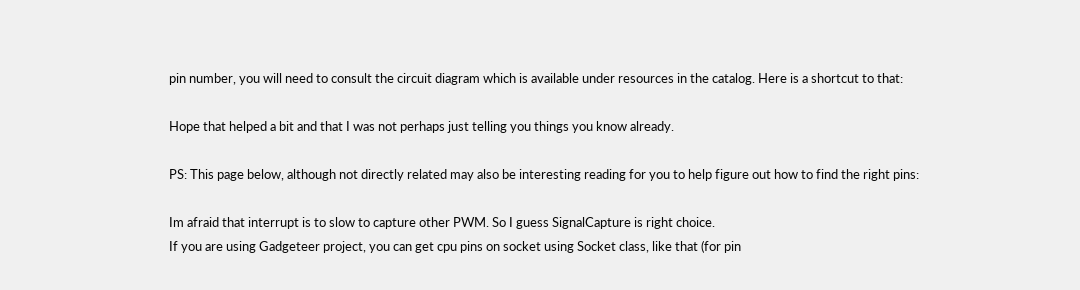pin number, you will need to consult the circuit diagram which is available under resources in the catalog. Here is a shortcut to that:

Hope that helped a bit and that I was not perhaps just telling you things you know already.

PS: This page below, although not directly related may also be interesting reading for you to help figure out how to find the right pins:

Im afraid that interrupt is to slow to capture other PWM. So I guess SignalCapture is right choice.
If you are using Gadgeteer project, you can get cpu pins on socket using Socket class, like that (for pin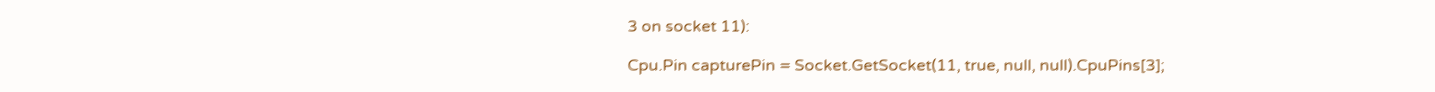3 on socket 11):

Cpu.Pin capturePin = Socket.GetSocket(11, true, null, null).CpuPins[3];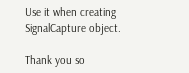Use it when creating SignalCapture object.

Thank you so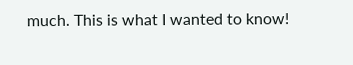much. This is what I wanted to know!